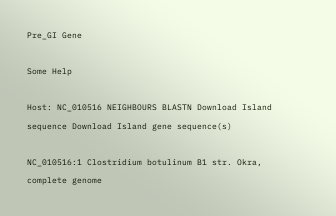Pre_GI Gene

Some Help

Host: NC_010516 NEIGHBOURS BLASTN Download Island sequence Download Island gene sequence(s)

NC_010516:1 Clostridium botulinum B1 str. Okra, complete genome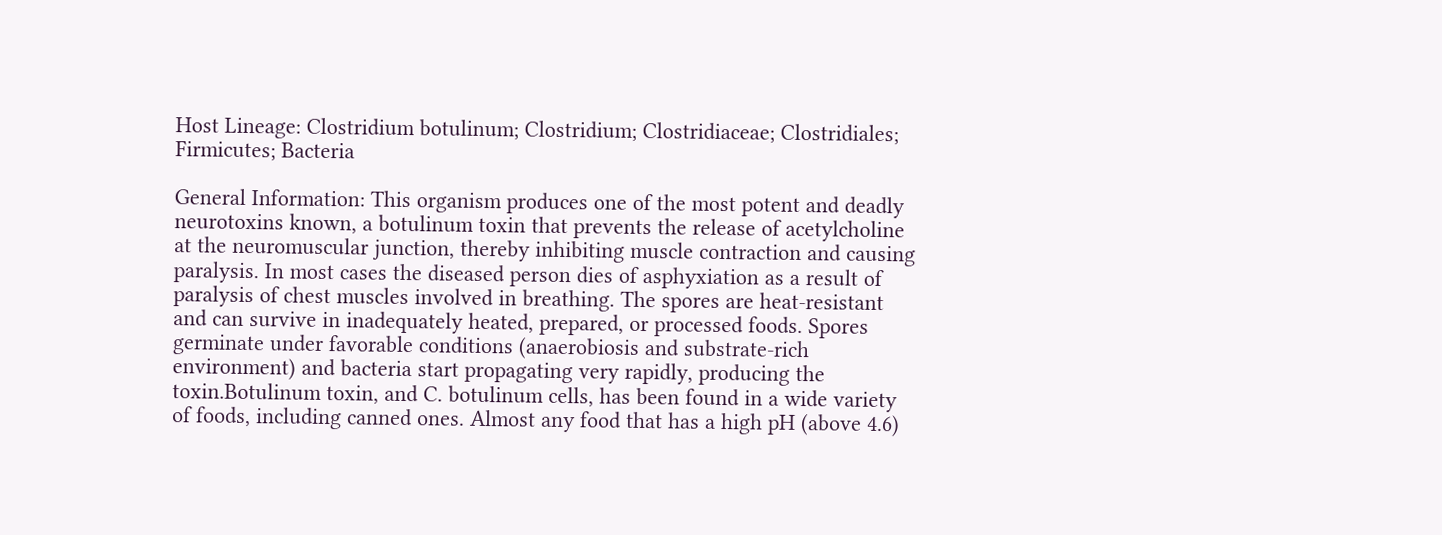Host Lineage: Clostridium botulinum; Clostridium; Clostridiaceae; Clostridiales; Firmicutes; Bacteria

General Information: This organism produces one of the most potent and deadly neurotoxins known, a botulinum toxin that prevents the release of acetylcholine at the neuromuscular junction, thereby inhibiting muscle contraction and causing paralysis. In most cases the diseased person dies of asphyxiation as a result of paralysis of chest muscles involved in breathing. The spores are heat-resistant and can survive in inadequately heated, prepared, or processed foods. Spores germinate under favorable conditions (anaerobiosis and substrate-rich environment) and bacteria start propagating very rapidly, producing the toxin.Botulinum toxin, and C. botulinum cells, has been found in a wide variety of foods, including canned ones. Almost any food that has a high pH (above 4.6)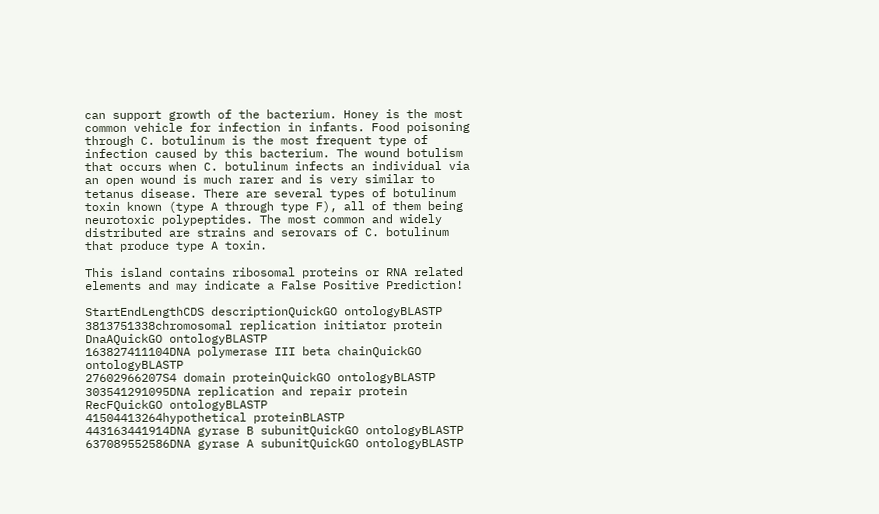can support growth of the bacterium. Honey is the most common vehicle for infection in infants. Food poisoning through C. botulinum is the most frequent type of infection caused by this bacterium. The wound botulism that occurs when C. botulinum infects an individual via an open wound is much rarer and is very similar to tetanus disease. There are several types of botulinum toxin known (type A through type F), all of them being neurotoxic polypeptides. The most common and widely distributed are strains and serovars of C. botulinum that produce type A toxin.

This island contains ribosomal proteins or RNA related elements and may indicate a False Positive Prediction!

StartEndLengthCDS descriptionQuickGO ontologyBLASTP
3813751338chromosomal replication initiator protein DnaAQuickGO ontologyBLASTP
163827411104DNA polymerase III beta chainQuickGO ontologyBLASTP
27602966207S4 domain proteinQuickGO ontologyBLASTP
303541291095DNA replication and repair protein RecFQuickGO ontologyBLASTP
41504413264hypothetical proteinBLASTP
443163441914DNA gyrase B subunitQuickGO ontologyBLASTP
637089552586DNA gyrase A subunitQuickGO ontologyBLASTP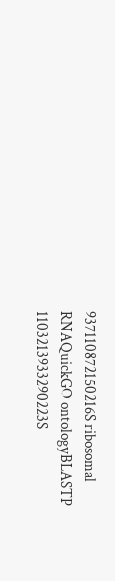937110872150216S ribosomal RNAQuickGO ontologyBLASTP
1103213933290223S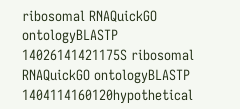ribosomal RNAQuickGO ontologyBLASTP
14026141421175S ribosomal RNAQuickGO ontologyBLASTP
1404114160120hypothetical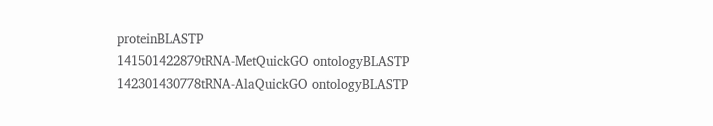proteinBLASTP
141501422879tRNA-MetQuickGO ontologyBLASTP
142301430778tRNA-AlaQuickGO ontologyBLASTP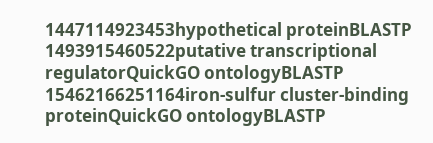1447114923453hypothetical proteinBLASTP
1493915460522putative transcriptional regulatorQuickGO ontologyBLASTP
15462166251164iron-sulfur cluster-binding proteinQuickGO ontologyBLASTP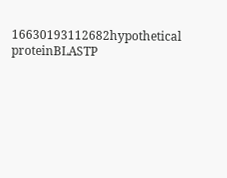16630193112682hypothetical proteinBLASTP